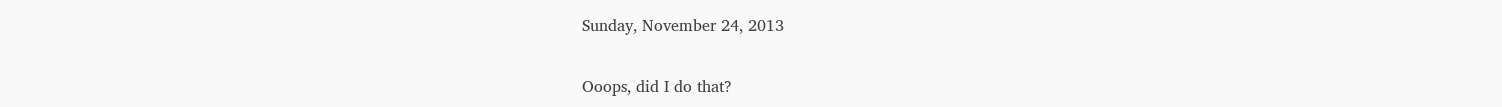Sunday, November 24, 2013

Ooops, did I do that?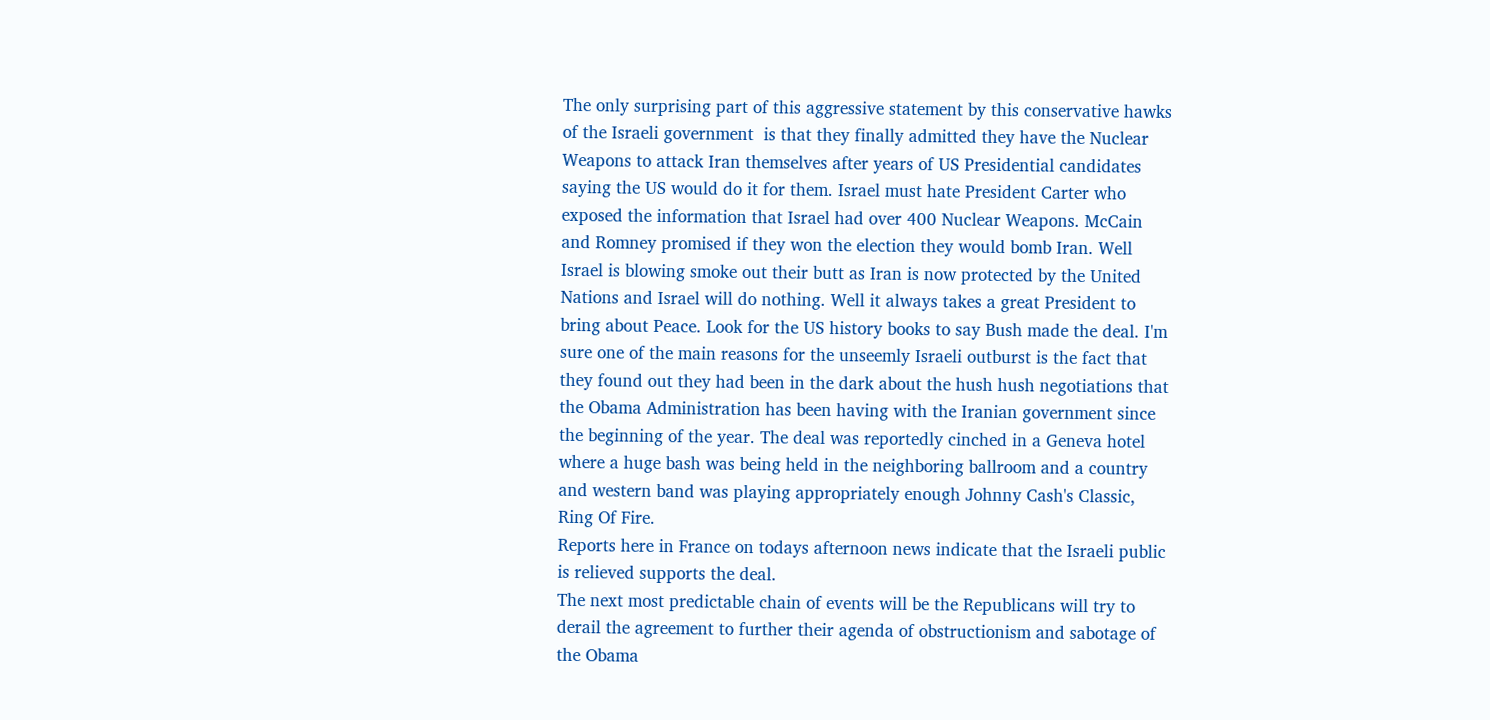The only surprising part of this aggressive statement by this conservative hawks of the Israeli government  is that they finally admitted they have the Nuclear Weapons to attack Iran themselves after years of US Presidential candidates saying the US would do it for them. Israel must hate President Carter who exposed the information that Israel had over 400 Nuclear Weapons. McCain and Romney promised if they won the election they would bomb Iran. Well Israel is blowing smoke out their butt as Iran is now protected by the United Nations and Israel will do nothing. Well it always takes a great President to bring about Peace. Look for the US history books to say Bush made the deal. I'm sure one of the main reasons for the unseemly Israeli outburst is the fact that they found out they had been in the dark about the hush hush negotiations that the Obama Administration has been having with the Iranian government since the beginning of the year. The deal was reportedly cinched in a Geneva hotel where a huge bash was being held in the neighboring ballroom and a country and western band was playing appropriately enough Johnny Cash's Classic, Ring Of Fire.
Reports here in France on todays afternoon news indicate that the Israeli public is relieved supports the deal.
The next most predictable chain of events will be the Republicans will try to derail the agreement to further their agenda of obstructionism and sabotage of the Obama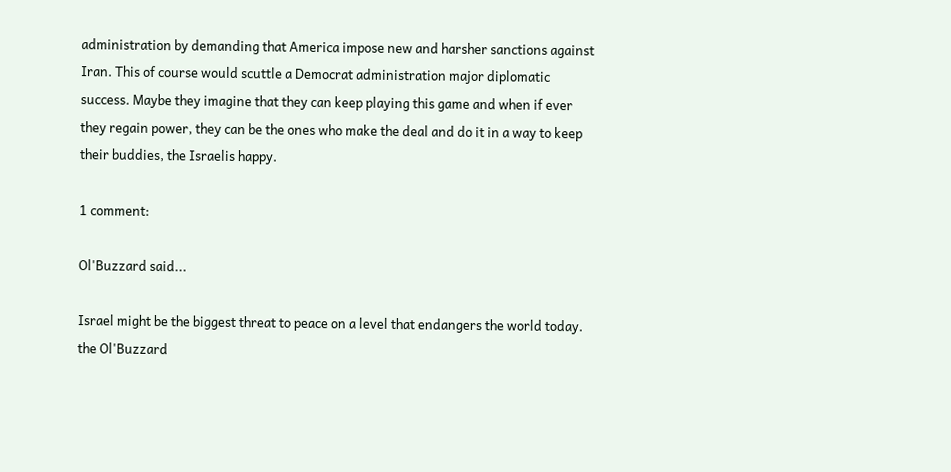administration by demanding that America impose new and harsher sanctions against Iran. This of course would scuttle a Democrat administration major diplomatic success. Maybe they imagine that they can keep playing this game and when if ever they regain power, they can be the ones who make the deal and do it in a way to keep their buddies, the Israelis happy.

1 comment:

Ol'Buzzard said...

Israel might be the biggest threat to peace on a level that endangers the world today.
the Ol'Buzzard